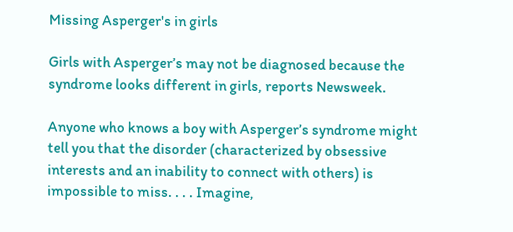Missing Asperger's in girls

Girls with Asperger’s may not be diagnosed because the syndrome looks different in girls, reports Newsweek.

Anyone who knows a boy with Asperger’s syndrome might tell you that the disorder (characterized by obsessive interests and an inability to connect with others) is impossible to miss. . . . Imagine,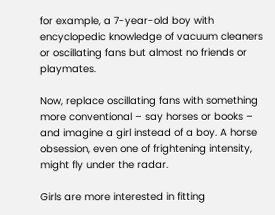for example, a 7-year-old boy with encyclopedic knowledge of vacuum cleaners or oscillating fans but almost no friends or playmates.

Now, replace oscillating fans with something more conventional – say horses or books – and imagine a girl instead of a boy. A horse obsession, even one of frightening intensity, might fly under the radar.

Girls are more interested in fitting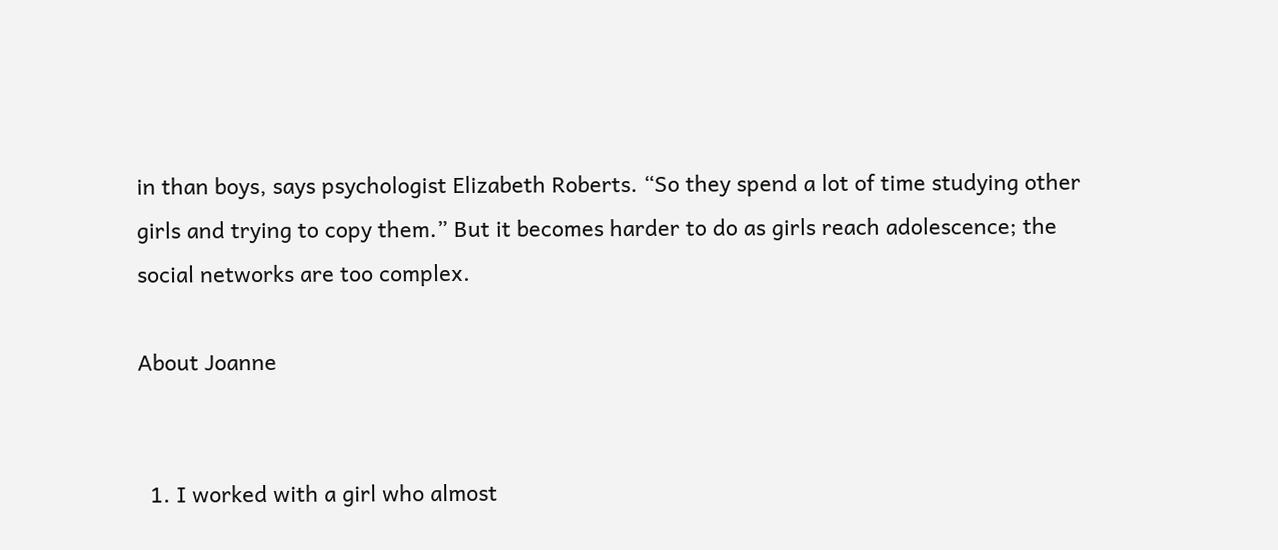in than boys, says psychologist Elizabeth Roberts. “So they spend a lot of time studying other girls and trying to copy them.” But it becomes harder to do as girls reach adolescence; the social networks are too complex.

About Joanne


  1. I worked with a girl who almost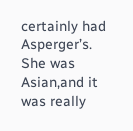certainly had Asperger’s. She was Asian,and it was really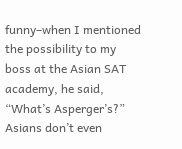funny–when I mentioned the possibility to my boss at the Asian SAT academy, he said, “What’s Asperger’s?” Asians don’t even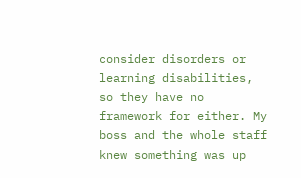consider disorders or learning disabilities, so they have no framework for either. My boss and the whole staff knew something was up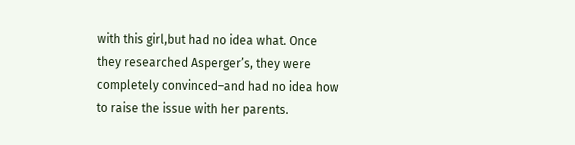with this girl,but had no idea what. Once they researched Asperger’s, they were completely convinced–and had no idea how to raise the issue with her parents.